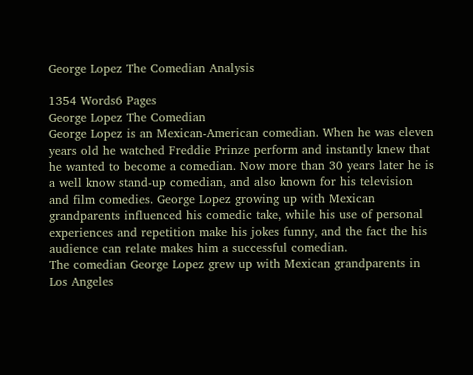George Lopez The Comedian Analysis

1354 Words6 Pages
George Lopez The Comedian
George Lopez is an Mexican-American comedian. When he was eleven years old he watched Freddie Prinze perform and instantly knew that he wanted to become a comedian. Now more than 30 years later he is a well know stand-up comedian, and also known for his television and film comedies. George Lopez growing up with Mexican grandparents influenced his comedic take, while his use of personal experiences and repetition make his jokes funny, and the fact the his audience can relate makes him a successful comedian.
The comedian George Lopez grew up with Mexican grandparents in Los Angeles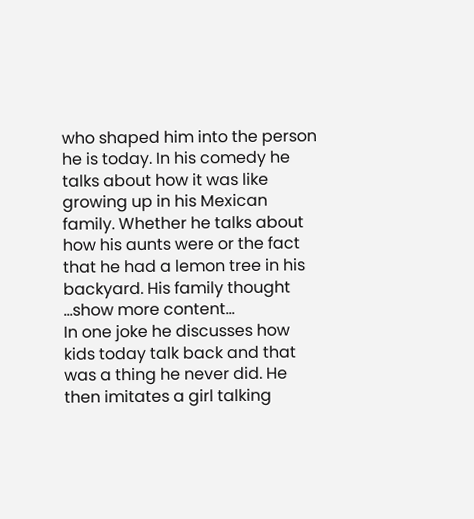who shaped him into the person he is today. In his comedy he talks about how it was like growing up in his Mexican family. Whether he talks about how his aunts were or the fact that he had a lemon tree in his backyard. His family thought
…show more content…
In one joke he discusses how kids today talk back and that was a thing he never did. He then imitates a girl talking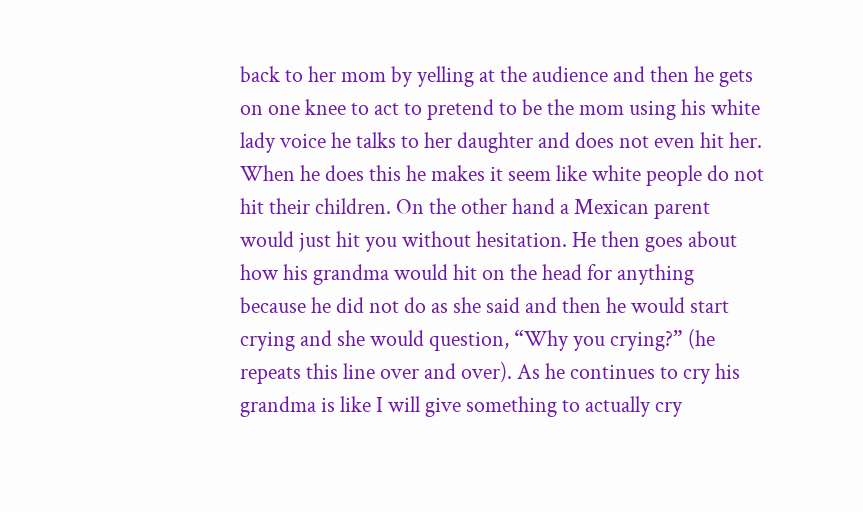back to her mom by yelling at the audience and then he gets on one knee to act to pretend to be the mom using his white lady voice he talks to her daughter and does not even hit her. When he does this he makes it seem like white people do not hit their children. On the other hand a Mexican parent would just hit you without hesitation. He then goes about how his grandma would hit on the head for anything because he did not do as she said and then he would start crying and she would question, “Why you crying?” (he repeats this line over and over). As he continues to cry his grandma is like I will give something to actually cry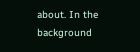about. In the background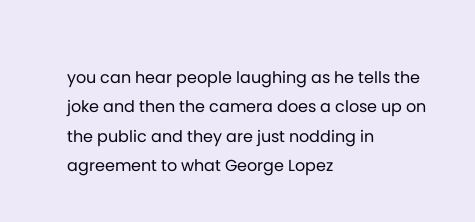you can hear people laughing as he tells the joke and then the camera does a close up on the public and they are just nodding in agreement to what George Lopez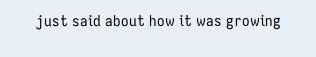just said about how it was growing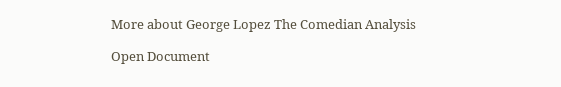More about George Lopez The Comedian Analysis

Open Document